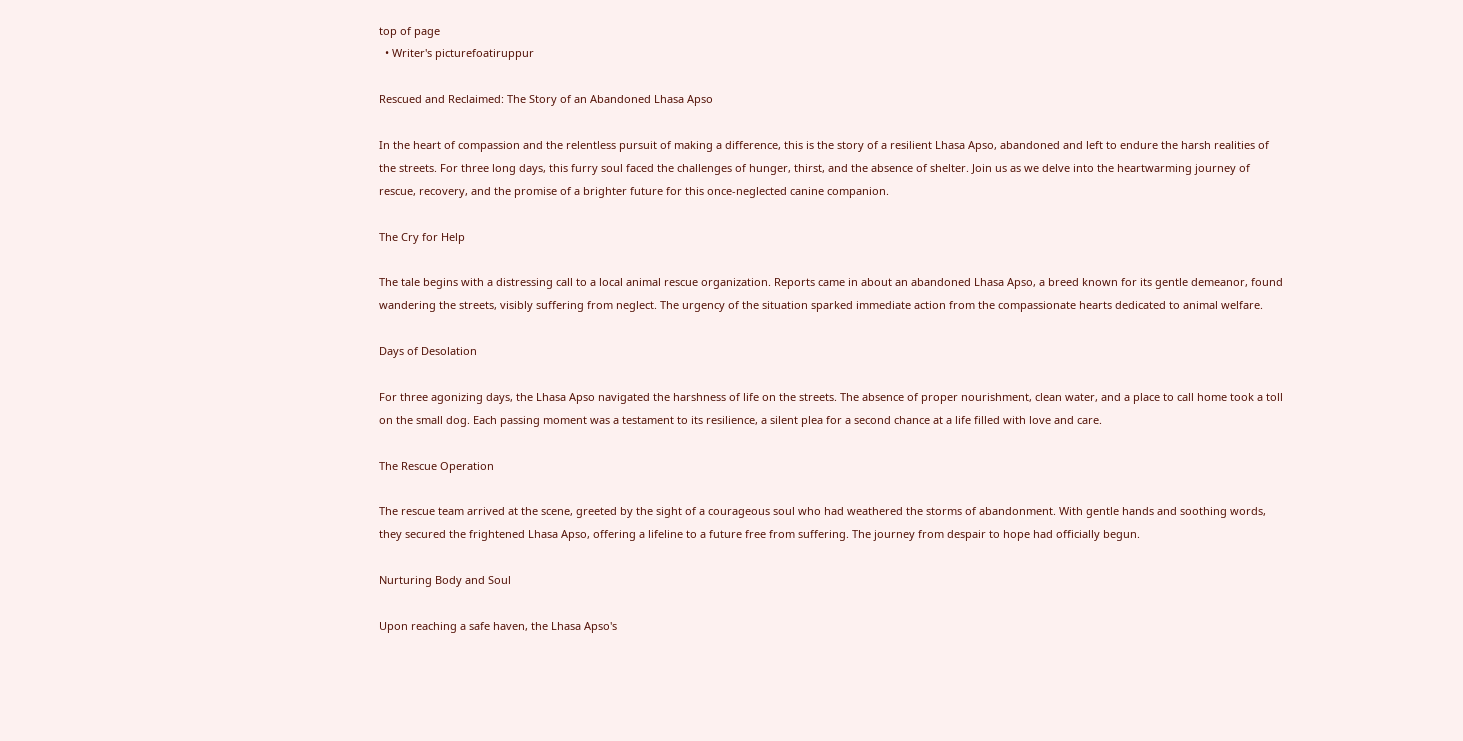top of page
  • Writer's picturefoatiruppur

Rescued and Reclaimed: The Story of an Abandoned Lhasa Apso

In the heart of compassion and the relentless pursuit of making a difference, this is the story of a resilient Lhasa Apso, abandoned and left to endure the harsh realities of the streets. For three long days, this furry soul faced the challenges of hunger, thirst, and the absence of shelter. Join us as we delve into the heartwarming journey of rescue, recovery, and the promise of a brighter future for this once-neglected canine companion.

The Cry for Help

The tale begins with a distressing call to a local animal rescue organization. Reports came in about an abandoned Lhasa Apso, a breed known for its gentle demeanor, found wandering the streets, visibly suffering from neglect. The urgency of the situation sparked immediate action from the compassionate hearts dedicated to animal welfare.

Days of Desolation

For three agonizing days, the Lhasa Apso navigated the harshness of life on the streets. The absence of proper nourishment, clean water, and a place to call home took a toll on the small dog. Each passing moment was a testament to its resilience, a silent plea for a second chance at a life filled with love and care.

The Rescue Operation

The rescue team arrived at the scene, greeted by the sight of a courageous soul who had weathered the storms of abandonment. With gentle hands and soothing words, they secured the frightened Lhasa Apso, offering a lifeline to a future free from suffering. The journey from despair to hope had officially begun.

Nurturing Body and Soul

Upon reaching a safe haven, the Lhasa Apso's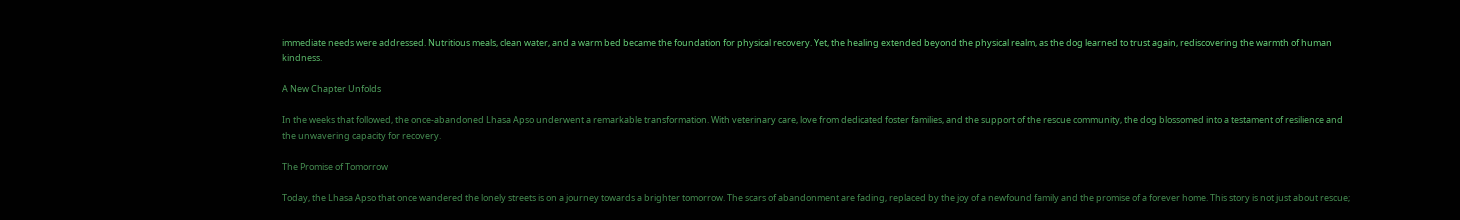immediate needs were addressed. Nutritious meals, clean water, and a warm bed became the foundation for physical recovery. Yet, the healing extended beyond the physical realm, as the dog learned to trust again, rediscovering the warmth of human kindness.

A New Chapter Unfolds

In the weeks that followed, the once-abandoned Lhasa Apso underwent a remarkable transformation. With veterinary care, love from dedicated foster families, and the support of the rescue community, the dog blossomed into a testament of resilience and the unwavering capacity for recovery.

The Promise of Tomorrow

Today, the Lhasa Apso that once wandered the lonely streets is on a journey towards a brighter tomorrow. The scars of abandonment are fading, replaced by the joy of a newfound family and the promise of a forever home. This story is not just about rescue;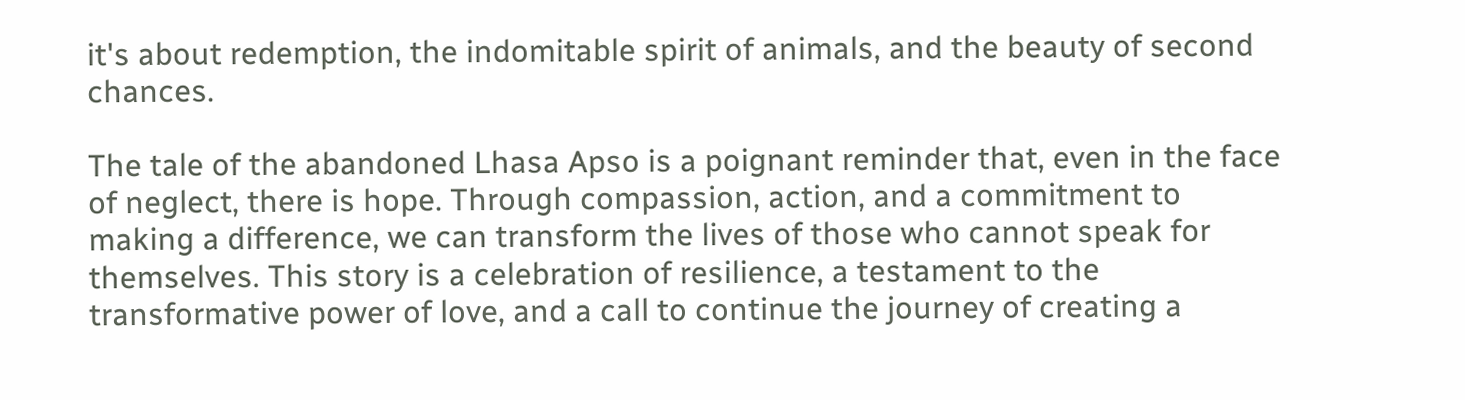it's about redemption, the indomitable spirit of animals, and the beauty of second chances.

The tale of the abandoned Lhasa Apso is a poignant reminder that, even in the face of neglect, there is hope. Through compassion, action, and a commitment to making a difference, we can transform the lives of those who cannot speak for themselves. This story is a celebration of resilience, a testament to the transformative power of love, and a call to continue the journey of creating a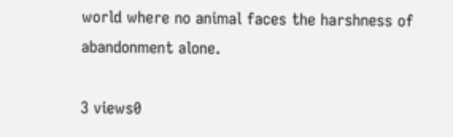world where no animal faces the harshness of abandonment alone.

3 views0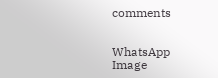comments


WhatsApp Image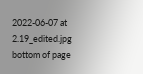2022-06-07 at 2.19_edited.jpg
bottom of page